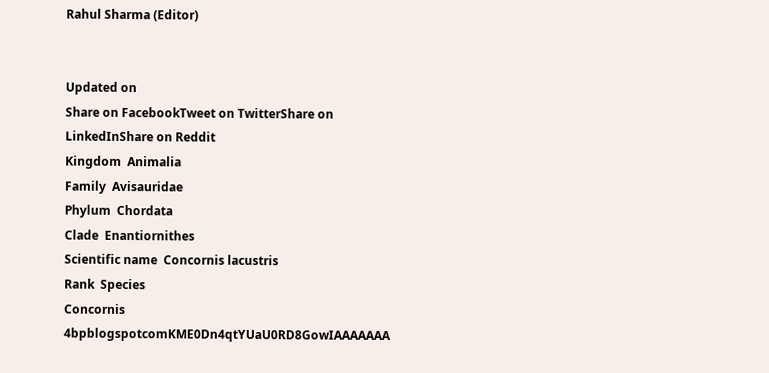Rahul Sharma (Editor)


Updated on
Share on FacebookTweet on TwitterShare on LinkedInShare on Reddit
Kingdom  Animalia
Family  Avisauridae
Phylum  Chordata
Clade  Enantiornithes
Scientific name  Concornis lacustris
Rank  Species
Concornis 4bpblogspotcomKME0Dn4qtYUaU0RD8GowIAAAAAAA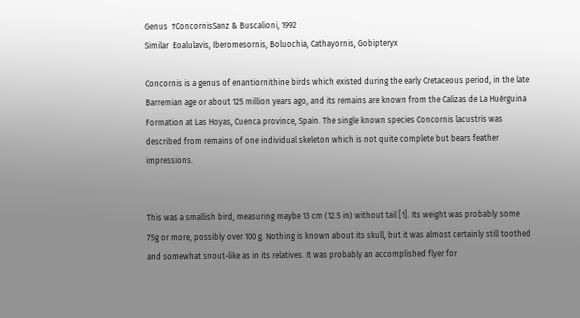Genus  †ConcornisSanz & Buscalioni, 1992
Similar  Eoalulavis, Iberomesornis, Boluochia, Cathayornis, Gobipteryx

Concornis is a genus of enantiornithine birds which existed during the early Cretaceous period, in the late Barremian age or about 125 million years ago, and its remains are known from the Calizas de La Huérguina Formation at Las Hoyas, Cuenca province, Spain. The single known species Concornis lacustris was described from remains of one individual skeleton which is not quite complete but bears feather impressions.


This was a smallish bird, measuring maybe 13 cm (12.5 in) without tail [1]. Its weight was probably some 75g or more, possibly over 100 g. Nothing is known about its skull, but it was almost certainly still toothed and somewhat snout-like as in its relatives. It was probably an accomplished flyer for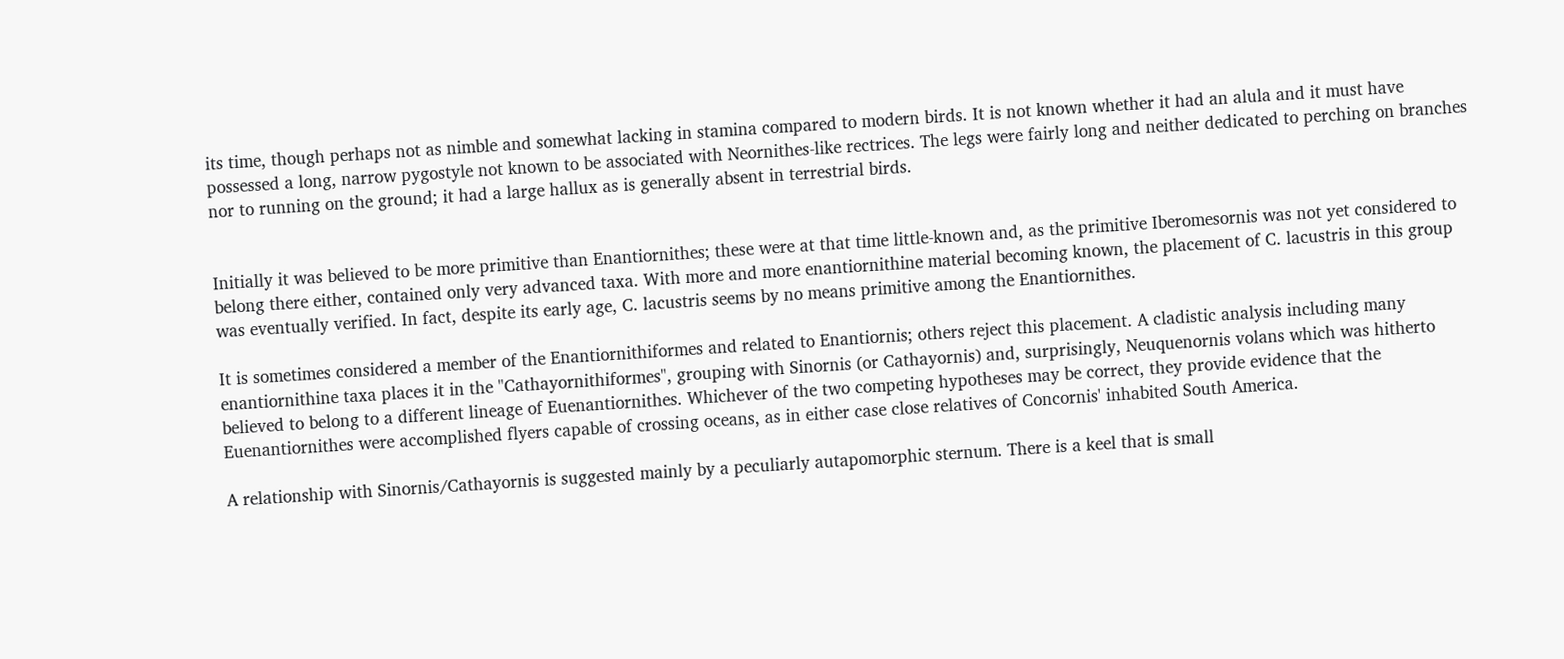its time, though perhaps not as nimble and somewhat lacking in stamina compared to modern birds. It is not known whether it had an alula and it must have possessed a long, narrow pygostyle not known to be associated with Neornithes-like rectrices. The legs were fairly long and neither dedicated to perching on branches nor to running on the ground; it had a large hallux as is generally absent in terrestrial birds.


Initially it was believed to be more primitive than Enantiornithes; these were at that time little-known and, as the primitive Iberomesornis was not yet considered to belong there either, contained only very advanced taxa. With more and more enantiornithine material becoming known, the placement of C. lacustris in this group was eventually verified. In fact, despite its early age, C. lacustris seems by no means primitive among the Enantiornithes.

It is sometimes considered a member of the Enantiornithiformes and related to Enantiornis; others reject this placement. A cladistic analysis including many enantiornithine taxa places it in the "Cathayornithiformes", grouping with Sinornis (or Cathayornis) and, surprisingly, Neuquenornis volans which was hitherto believed to belong to a different lineage of Euenantiornithes. Whichever of the two competing hypotheses may be correct, they provide evidence that the Euenantiornithes were accomplished flyers capable of crossing oceans, as in either case close relatives of Concornis' inhabited South America.

A relationship with Sinornis/Cathayornis is suggested mainly by a peculiarly autapomorphic sternum. There is a keel that is small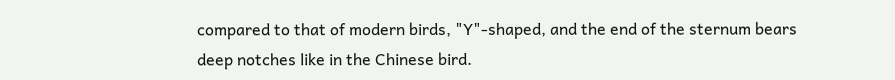compared to that of modern birds, "Y"-shaped, and the end of the sternum bears deep notches like in the Chinese bird.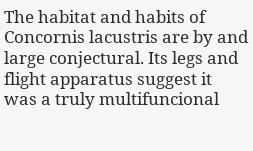The habitat and habits of Concornis lacustris are by and large conjectural. Its legs and flight apparatus suggest it was a truly multifuncional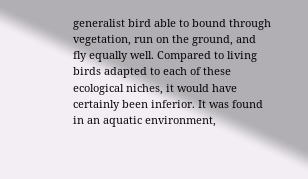generalist bird able to bound through vegetation, run on the ground, and fly equally well. Compared to living birds adapted to each of these ecological niches, it would have certainly been inferior. It was found in an aquatic environment,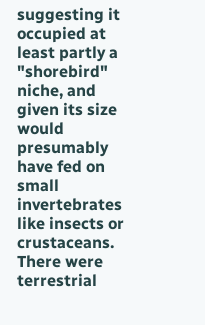suggesting it occupied at least partly a "shorebird" niche, and given its size would presumably have fed on small invertebrates like insects or crustaceans. There were terrestrial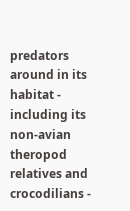predators around in its habitat - including its non-avian theropod relatives and crocodilians -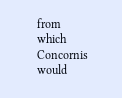from which Concornis would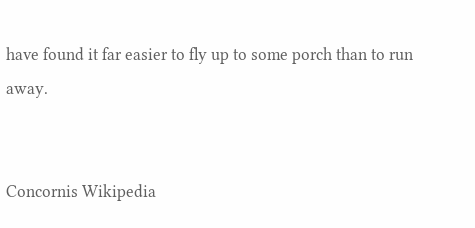have found it far easier to fly up to some porch than to run away.


Concornis Wikipedia